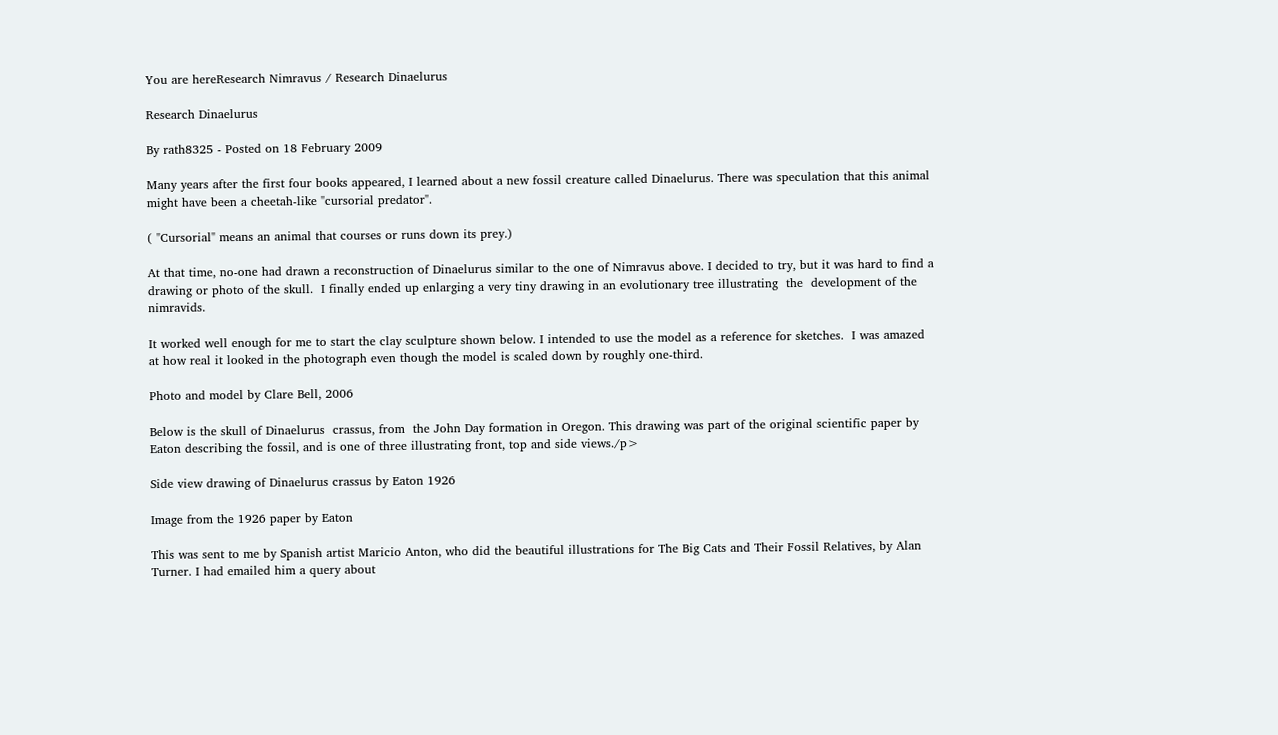You are hereResearch Nimravus / Research Dinaelurus

Research Dinaelurus

By rath8325 - Posted on 18 February 2009

Many years after the first four books appeared, I learned about a new fossil creature called Dinaelurus. There was speculation that this animal might have been a cheetah-like "cursorial predator".

( "Cursorial" means an animal that courses or runs down its prey.)

At that time, no-one had drawn a reconstruction of Dinaelurus similar to the one of Nimravus above. I decided to try, but it was hard to find a drawing or photo of the skull.  I finally ended up enlarging a very tiny drawing in an evolutionary tree illustrating  the  development of the nimravids.

It worked well enough for me to start the clay sculpture shown below. I intended to use the model as a reference for sketches.  I was amazed at how real it looked in the photograph even though the model is scaled down by roughly one-third.

Photo and model by Clare Bell, 2006

Below is the skull of Dinaelurus  crassus, from  the John Day formation in Oregon. This drawing was part of the original scientific paper by Eaton describing the fossil, and is one of three illustrating front, top and side views./p>

Side view drawing of Dinaelurus crassus by Eaton 1926

Image from the 1926 paper by Eaton

This was sent to me by Spanish artist Maricio Anton, who did the beautiful illustrations for The Big Cats and Their Fossil Relatives, by Alan Turner. I had emailed him a query about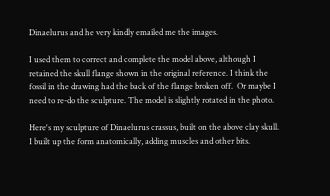Dinaelurus and he very kindly emailed me the images.

I used them to correct and complete the model above, although I retained the skull flange shown in the original reference. I think the fossil in the drawing had the back of the flange broken off.  Or maybe I need to re-do the sculpture. The model is slightly rotated in the photo.

Here's my sculpture of Dinaelurus crassus, built on the above clay skull.  I built up the form anatomically, adding muscles and other bits.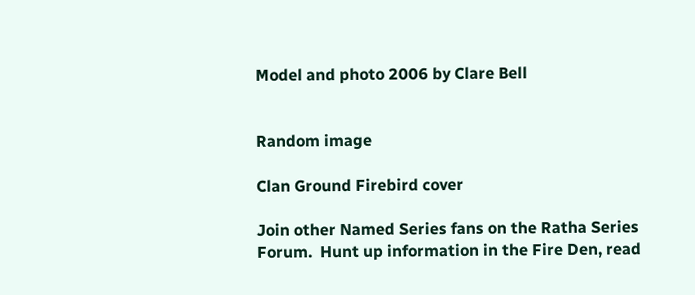Model and photo 2006 by Clare Bell


Random image

Clan Ground Firebird cover

Join other Named Series fans on the Ratha Series Forum.  Hunt up information in the Fire Den, read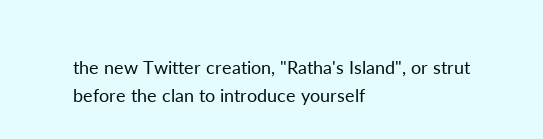the new Twitter creation, "Ratha's Island", or strut before the clan to introduce yourself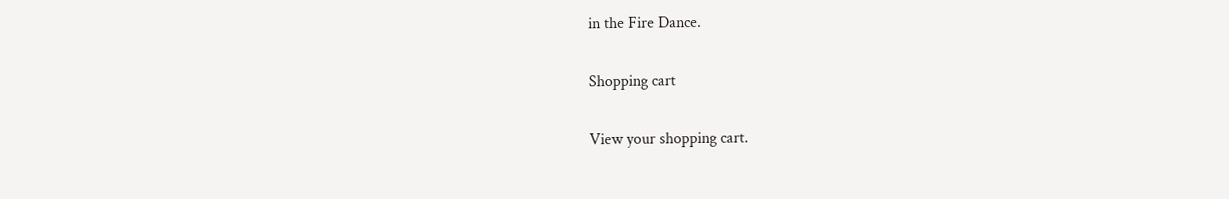in the Fire Dance.

Shopping cart

View your shopping cart.